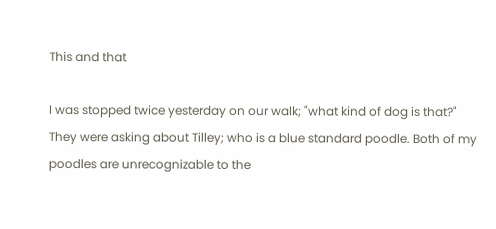This and that

I was stopped twice yesterday on our walk; "what kind of dog is that?" They were asking about Tilley; who is a blue standard poodle. Both of my poodles are unrecognizable to the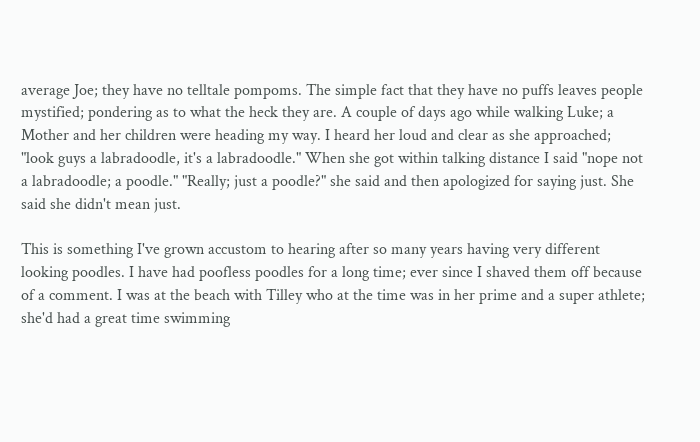average Joe; they have no telltale pompoms. The simple fact that they have no puffs leaves people mystified; pondering as to what the heck they are. A couple of days ago while walking Luke; a Mother and her children were heading my way. I heard her loud and clear as she approached; "look guys a labradoodle, it's a labradoodle." When she got within talking distance I said "nope not a labradoodle; a poodle." "Really; just a poodle?" she said and then apologized for saying just. She said she didn't mean just.

This is something I've grown accustom to hearing after so many years having very different looking poodles. I have had poofless poodles for a long time; ever since I shaved them off because of a comment. I was at the beach with Tilley who at the time was in her prime and a super athlete; she'd had a great time swimming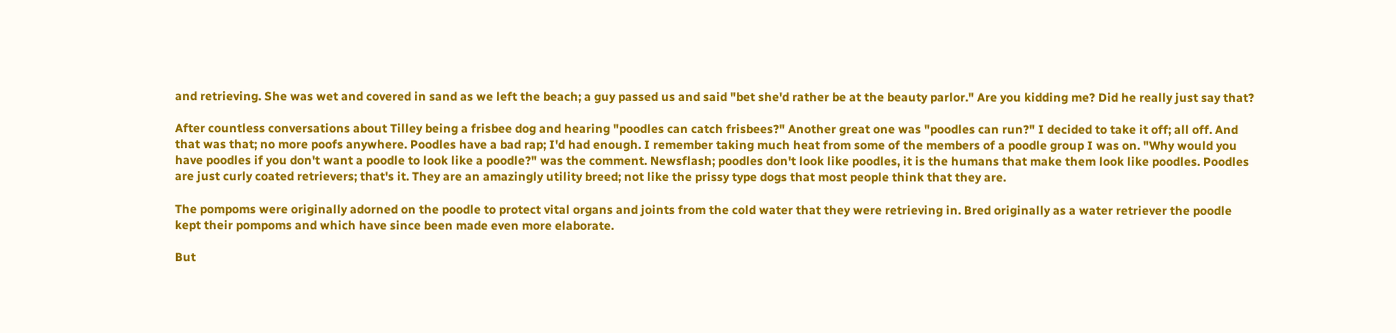and retrieving. She was wet and covered in sand as we left the beach; a guy passed us and said "bet she'd rather be at the beauty parlor." Are you kidding me? Did he really just say that?

After countless conversations about Tilley being a frisbee dog and hearing "poodles can catch frisbees?" Another great one was "poodles can run?" I decided to take it off; all off. And that was that; no more poofs anywhere. Poodles have a bad rap; I'd had enough. I remember taking much heat from some of the members of a poodle group I was on. "Why would you have poodles if you don't want a poodle to look like a poodle?" was the comment. Newsflash; poodles don't look like poodles, it is the humans that make them look like poodles. Poodles are just curly coated retrievers; that's it. They are an amazingly utility breed; not like the prissy type dogs that most people think that they are.

The pompoms were originally adorned on the poodle to protect vital organs and joints from the cold water that they were retrieving in. Bred originally as a water retriever the poodle kept their pompoms and which have since been made even more elaborate.

But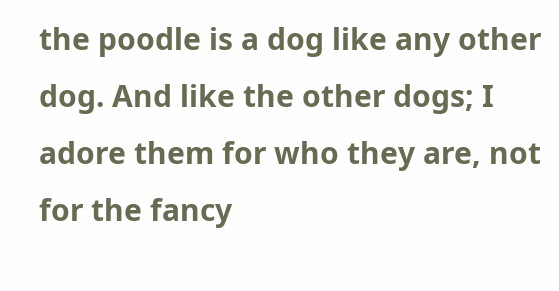the poodle is a dog like any other dog. And like the other dogs; I adore them for who they are, not for the fancy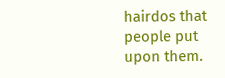hairdos that people put upon them.